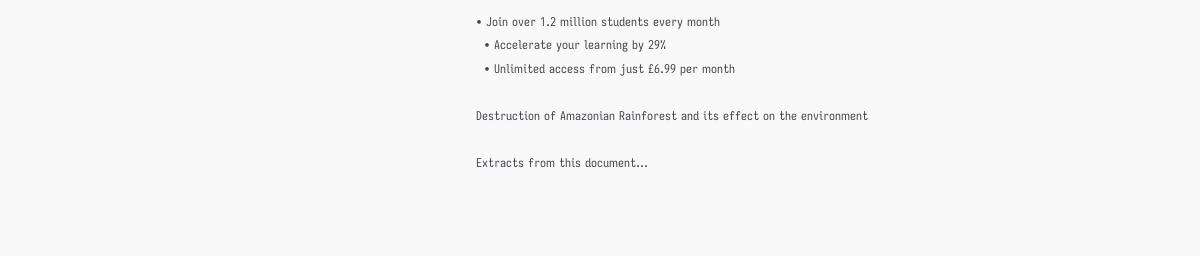• Join over 1.2 million students every month
  • Accelerate your learning by 29%
  • Unlimited access from just £6.99 per month

Destruction of Amazonian Rainforest and its effect on the environment

Extracts from this document...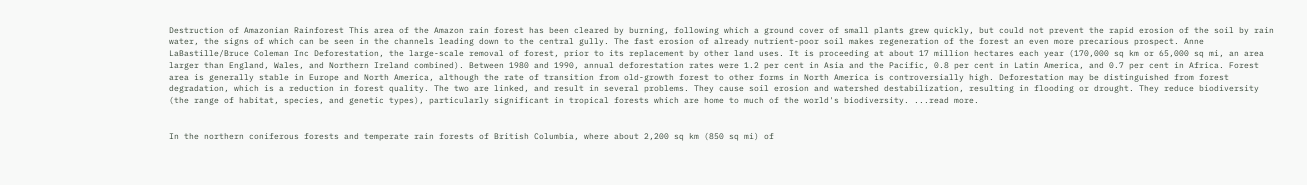Destruction of Amazonian Rainforest This area of the Amazon rain forest has been cleared by burning, following which a ground cover of small plants grew quickly, but could not prevent the rapid erosion of the soil by rain water, the signs of which can be seen in the channels leading down to the central gully. The fast erosion of already nutrient-poor soil makes regeneration of the forest an even more precarious prospect. Anne LaBastille/Bruce Coleman Inc Deforestation, the large-scale removal of forest, prior to its replacement by other land uses. It is proceeding at about 17 million hectares each year (170,000 sq km or 65,000 sq mi, an area larger than England, Wales, and Northern Ireland combined). Between 1980 and 1990, annual deforestation rates were 1.2 per cent in Asia and the Pacific, 0.8 per cent in Latin America, and 0.7 per cent in Africa. Forest area is generally stable in Europe and North America, although the rate of transition from old-growth forest to other forms in North America is controversially high. Deforestation may be distinguished from forest degradation, which is a reduction in forest quality. The two are linked, and result in several problems. They cause soil erosion and watershed destabilization, resulting in flooding or drought. They reduce biodiversity (the range of habitat, species, and genetic types), particularly significant in tropical forests which are home to much of the world's biodiversity. ...read more.


In the northern coniferous forests and temperate rain forests of British Columbia, where about 2,200 sq km (850 sq mi) of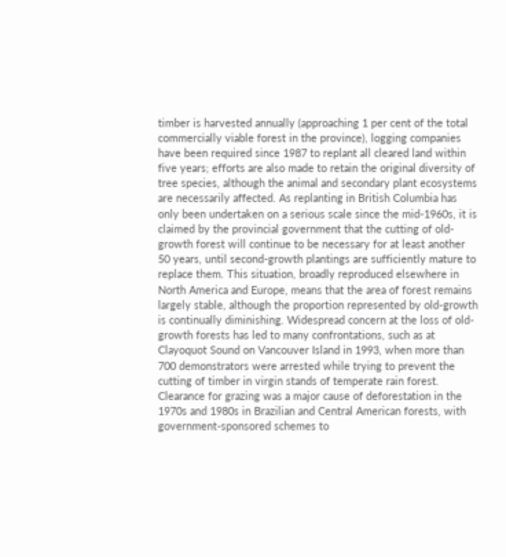timber is harvested annually (approaching 1 per cent of the total commercially viable forest in the province), logging companies have been required since 1987 to replant all cleared land within five years; efforts are also made to retain the original diversity of tree species, although the animal and secondary plant ecosystems are necessarily affected. As replanting in British Columbia has only been undertaken on a serious scale since the mid-1960s, it is claimed by the provincial government that the cutting of old-growth forest will continue to be necessary for at least another 50 years, until second-growth plantings are sufficiently mature to replace them. This situation, broadly reproduced elsewhere in North America and Europe, means that the area of forest remains largely stable, although the proportion represented by old-growth is continually diminishing. Widespread concern at the loss of old-growth forests has led to many confrontations, such as at Clayoquot Sound on Vancouver Island in 1993, when more than 700 demonstrators were arrested while trying to prevent the cutting of timber in virgin stands of temperate rain forest. Clearance for grazing was a major cause of deforestation in the 1970s and 1980s in Brazilian and Central American forests, with government-sponsored schemes to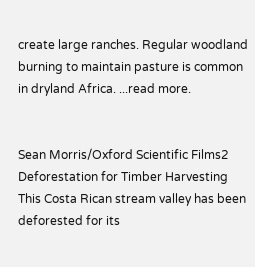create large ranches. Regular woodland burning to maintain pasture is common in dryland Africa. ...read more.


Sean Morris/Oxford Scientific Films2 Deforestation for Timber Harvesting This Costa Rican stream valley has been deforested for its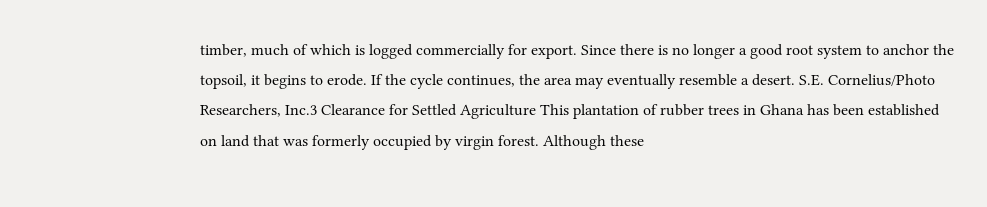timber, much of which is logged commercially for export. Since there is no longer a good root system to anchor the topsoil, it begins to erode. If the cycle continues, the area may eventually resemble a desert. S.E. Cornelius/Photo Researchers, Inc.3 Clearance for Settled Agriculture This plantation of rubber trees in Ghana has been established on land that was formerly occupied by virgin forest. Although these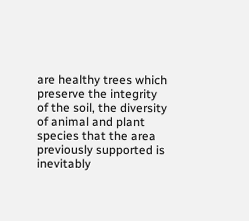are healthy trees which preserve the integrity of the soil, the diversity of animal and plant species that the area previously supported is inevitably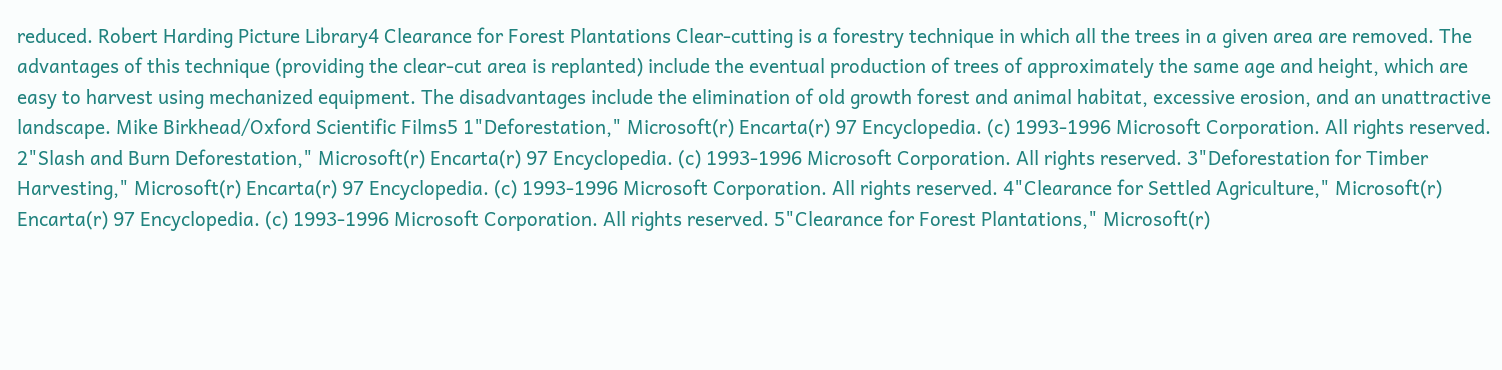reduced. Robert Harding Picture Library4 Clearance for Forest Plantations Clear-cutting is a forestry technique in which all the trees in a given area are removed. The advantages of this technique (providing the clear-cut area is replanted) include the eventual production of trees of approximately the same age and height, which are easy to harvest using mechanized equipment. The disadvantages include the elimination of old growth forest and animal habitat, excessive erosion, and an unattractive landscape. Mike Birkhead/Oxford Scientific Films5 1"Deforestation," Microsoft(r) Encarta(r) 97 Encyclopedia. (c) 1993-1996 Microsoft Corporation. All rights reserved. 2"Slash and Burn Deforestation," Microsoft(r) Encarta(r) 97 Encyclopedia. (c) 1993-1996 Microsoft Corporation. All rights reserved. 3"Deforestation for Timber Harvesting," Microsoft(r) Encarta(r) 97 Encyclopedia. (c) 1993-1996 Microsoft Corporation. All rights reserved. 4"Clearance for Settled Agriculture," Microsoft(r) Encarta(r) 97 Encyclopedia. (c) 1993-1996 Microsoft Corporation. All rights reserved. 5"Clearance for Forest Plantations," Microsoft(r)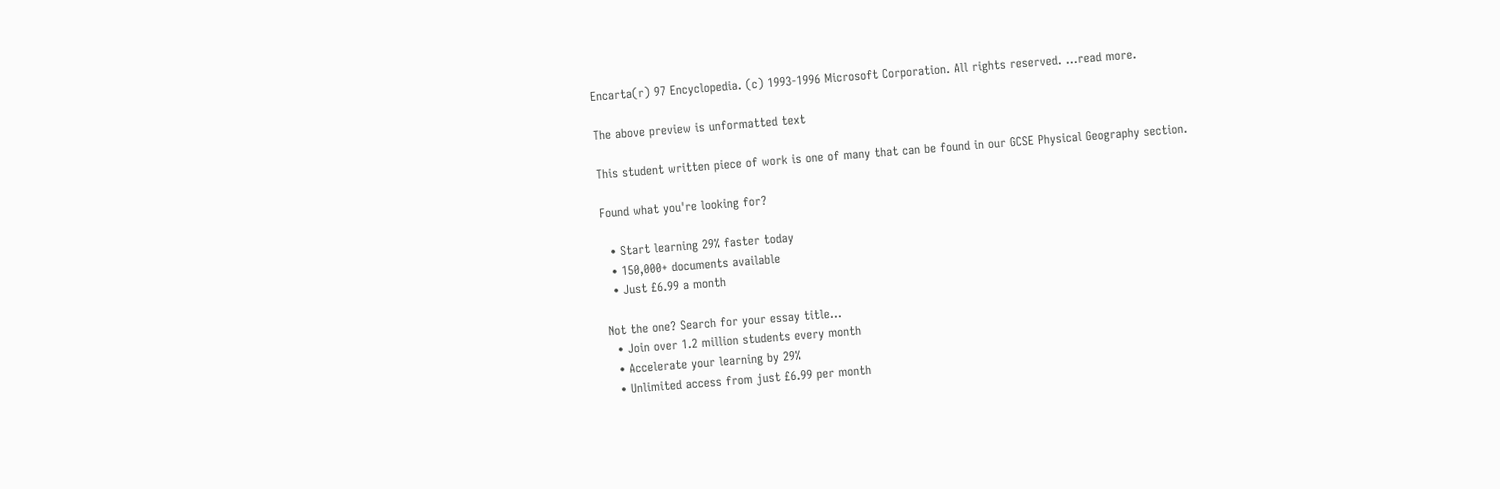Encarta(r) 97 Encyclopedia. (c) 1993-1996 Microsoft Corporation. All rights reserved. ...read more.

The above preview is unformatted text

This student written piece of work is one of many that can be found in our GCSE Physical Geography section.

Found what you're looking for?

  • Start learning 29% faster today
  • 150,000+ documents available
  • Just £6.99 a month

Not the one? Search for your essay title...
  • Join over 1.2 million students every month
  • Accelerate your learning by 29%
  • Unlimited access from just £6.99 per month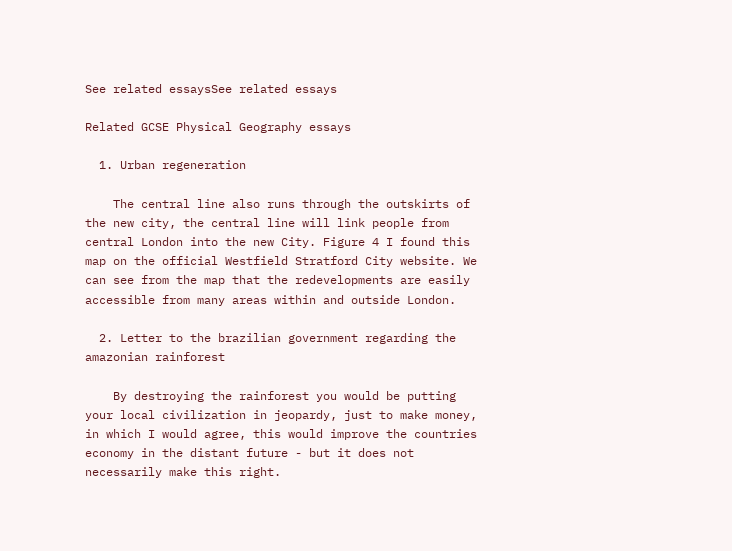See related essaysSee related essays

Related GCSE Physical Geography essays

  1. Urban regeneration

    The central line also runs through the outskirts of the new city, the central line will link people from central London into the new City. Figure 4 I found this map on the official Westfield Stratford City website. We can see from the map that the redevelopments are easily accessible from many areas within and outside London.

  2. Letter to the brazilian government regarding the amazonian rainforest

    By destroying the rainforest you would be putting your local civilization in jeopardy, just to make money, in which I would agree, this would improve the countries economy in the distant future - but it does not necessarily make this right.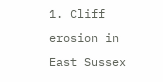1. Cliff erosion in East Sussex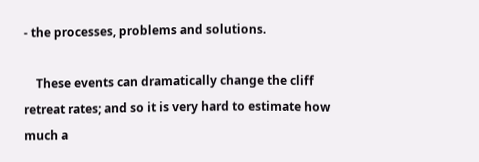- the processes, problems and solutions.

    These events can dramatically change the cliff retreat rates; and so it is very hard to estimate how much a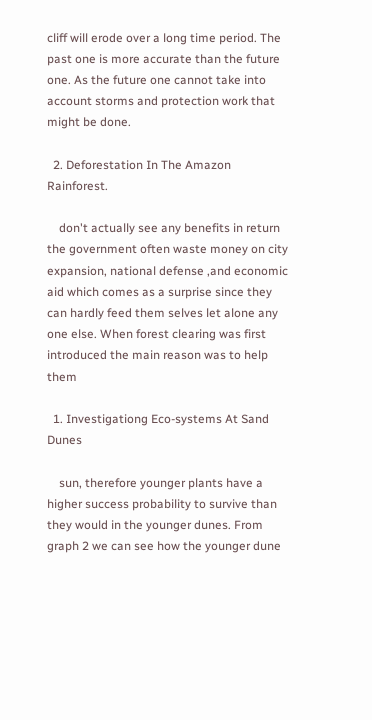cliff will erode over a long time period. The past one is more accurate than the future one. As the future one cannot take into account storms and protection work that might be done.

  2. Deforestation In The Amazon Rainforest.

    don't actually see any benefits in return the government often waste money on city expansion, national defense ,and economic aid which comes as a surprise since they can hardly feed them selves let alone any one else. When forest clearing was first introduced the main reason was to help them

  1. Investigationg Eco-systems At Sand Dunes

    sun, therefore younger plants have a higher success probability to survive than they would in the younger dunes. From graph 2 we can see how the younger dune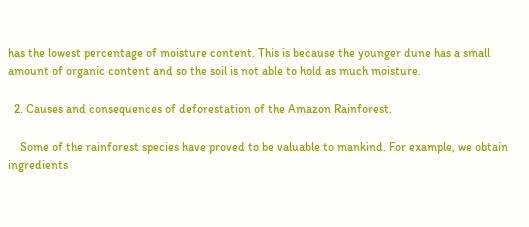has the lowest percentage of moisture content. This is because the younger dune has a small amount of organic content and so the soil is not able to hold as much moisture.

  2. Causes and consequences of deforestation of the Amazon Rainforest.

    Some of the rainforest species have proved to be valuable to mankind. For example, we obtain ingredients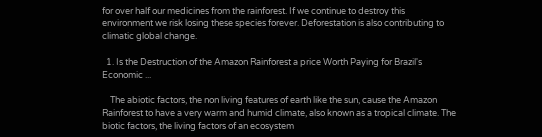for over half our medicines from the rainforest. If we continue to destroy this environment we risk losing these species forever. Deforestation is also contributing to climatic global change.

  1. Is the Destruction of the Amazon Rainforest a price Worth Paying for Brazil's Economic ...

    The abiotic factors, the non living features of earth like the sun, cause the Amazon Rainforest to have a very warm and humid climate, also known as a tropical climate. The biotic factors, the living factors of an ecosystem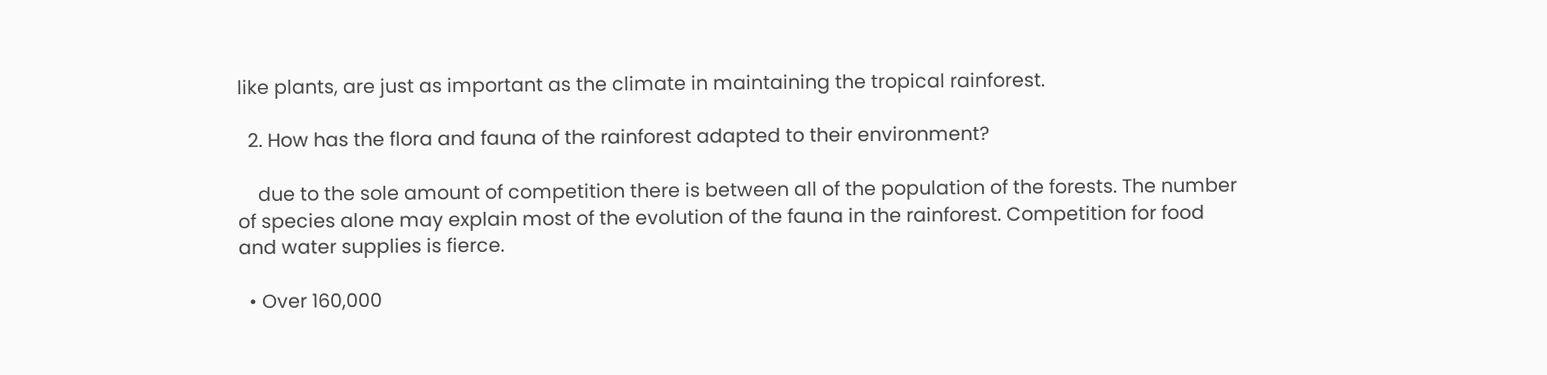like plants, are just as important as the climate in maintaining the tropical rainforest.

  2. How has the flora and fauna of the rainforest adapted to their environment?

    due to the sole amount of competition there is between all of the population of the forests. The number of species alone may explain most of the evolution of the fauna in the rainforest. Competition for food and water supplies is fierce.

  • Over 160,000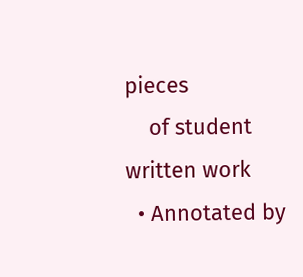pieces
    of student written work
  • Annotated by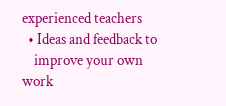experienced teachers
  • Ideas and feedback to
    improve your own work